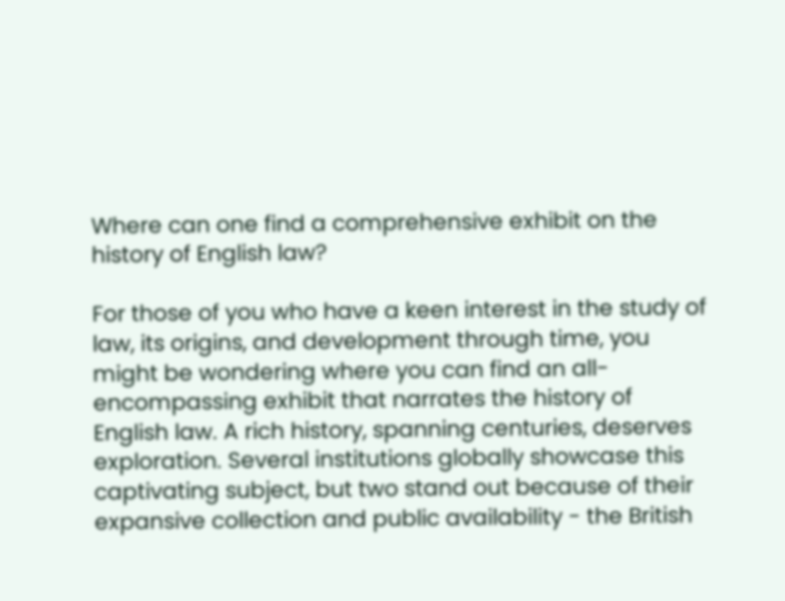Where can one find a comprehensive exhibit on the history of English law?

For those of you who have a keen interest in the study of law, its origins, and development through time, you might be wondering where you can find an all-encompassing exhibit that narrates the history of English law. A rich history, spanning centuries, deserves exploration. Several institutions globally showcase this captivating subject, but two stand out because of their expansive collection and public availability - the British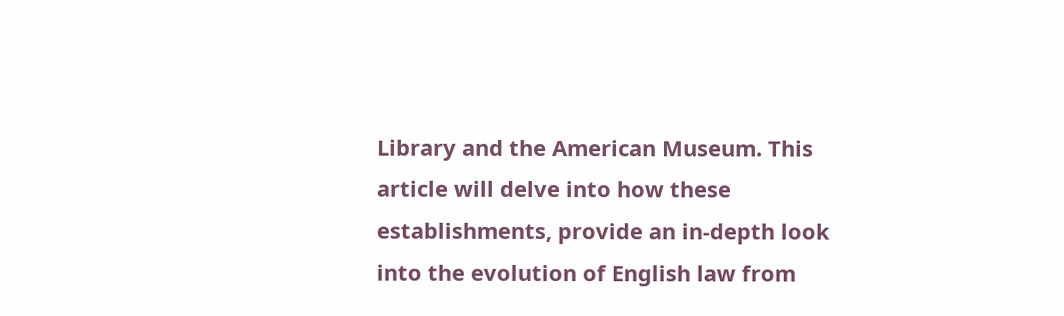Library and the American Museum. This article will delve into how these establishments, provide an in-depth look into the evolution of English law from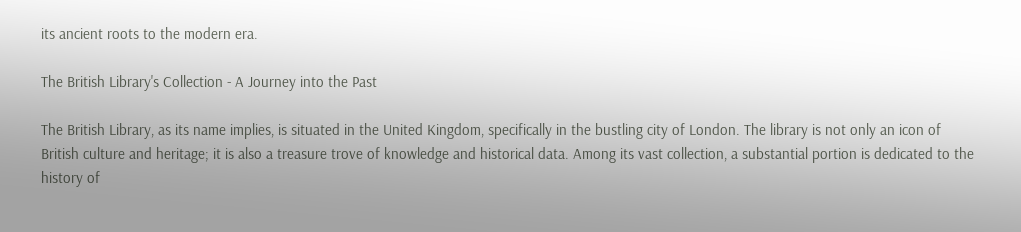its ancient roots to the modern era.

The British Library's Collection - A Journey into the Past

The British Library, as its name implies, is situated in the United Kingdom, specifically in the bustling city of London. The library is not only an icon of British culture and heritage; it is also a treasure trove of knowledge and historical data. Among its vast collection, a substantial portion is dedicated to the history of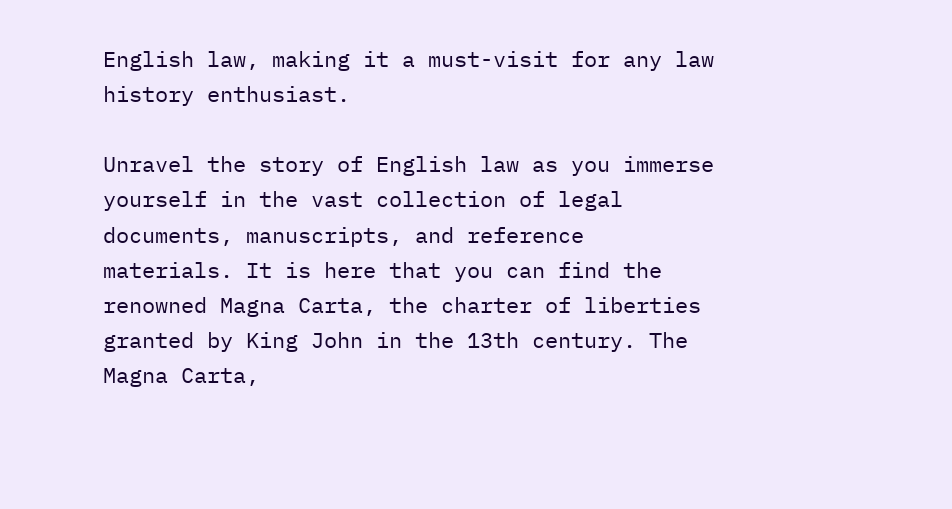English law, making it a must-visit for any law history enthusiast.

Unravel the story of English law as you immerse yourself in the vast collection of legal documents, manuscripts, and reference materials. It is here that you can find the renowned Magna Carta, the charter of liberties granted by King John in the 13th century. The Magna Carta,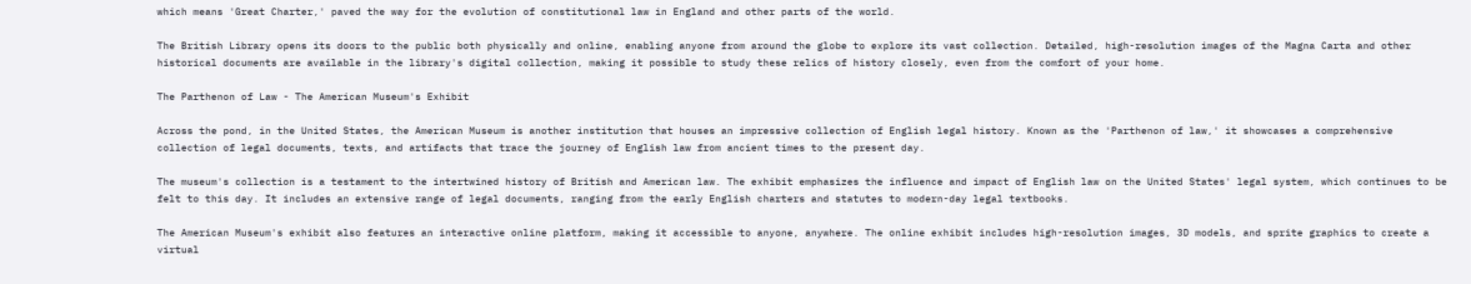which means 'Great Charter,' paved the way for the evolution of constitutional law in England and other parts of the world.

The British Library opens its doors to the public both physically and online, enabling anyone from around the globe to explore its vast collection. Detailed, high-resolution images of the Magna Carta and other historical documents are available in the library's digital collection, making it possible to study these relics of history closely, even from the comfort of your home.

The Parthenon of Law - The American Museum's Exhibit

Across the pond, in the United States, the American Museum is another institution that houses an impressive collection of English legal history. Known as the 'Parthenon of law,' it showcases a comprehensive collection of legal documents, texts, and artifacts that trace the journey of English law from ancient times to the present day.

The museum's collection is a testament to the intertwined history of British and American law. The exhibit emphasizes the influence and impact of English law on the United States' legal system, which continues to be felt to this day. It includes an extensive range of legal documents, ranging from the early English charters and statutes to modern-day legal textbooks.

The American Museum's exhibit also features an interactive online platform, making it accessible to anyone, anywhere. The online exhibit includes high-resolution images, 3D models, and sprite graphics to create a virtual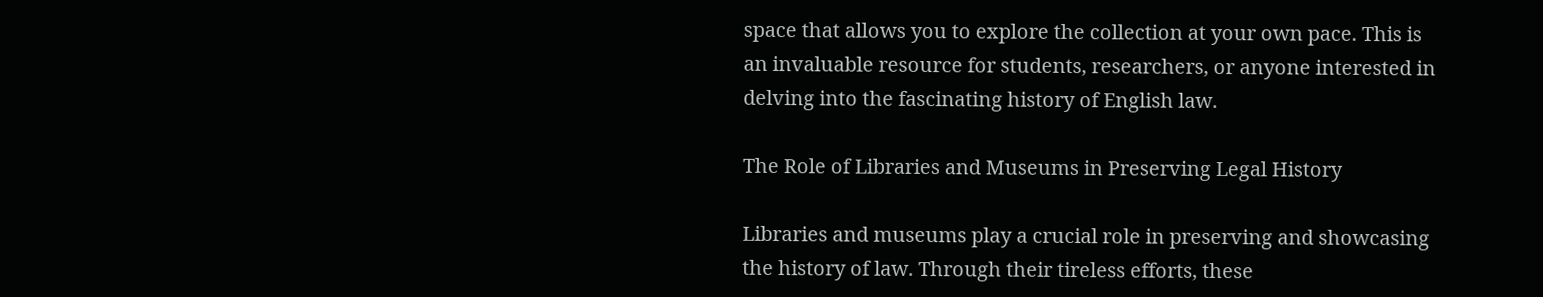space that allows you to explore the collection at your own pace. This is an invaluable resource for students, researchers, or anyone interested in delving into the fascinating history of English law.

The Role of Libraries and Museums in Preserving Legal History

Libraries and museums play a crucial role in preserving and showcasing the history of law. Through their tireless efforts, these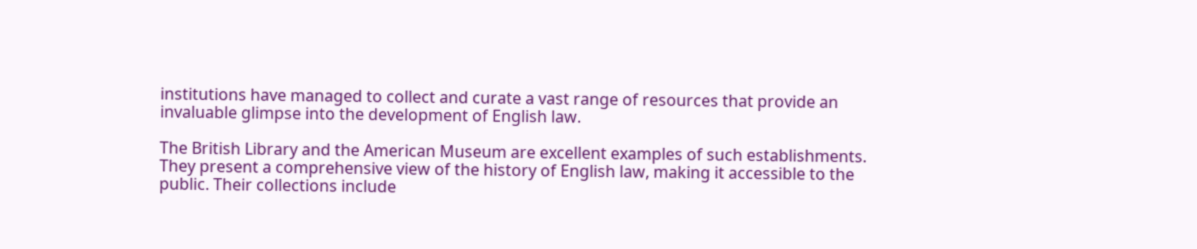institutions have managed to collect and curate a vast range of resources that provide an invaluable glimpse into the development of English law.

The British Library and the American Museum are excellent examples of such establishments. They present a comprehensive view of the history of English law, making it accessible to the public. Their collections include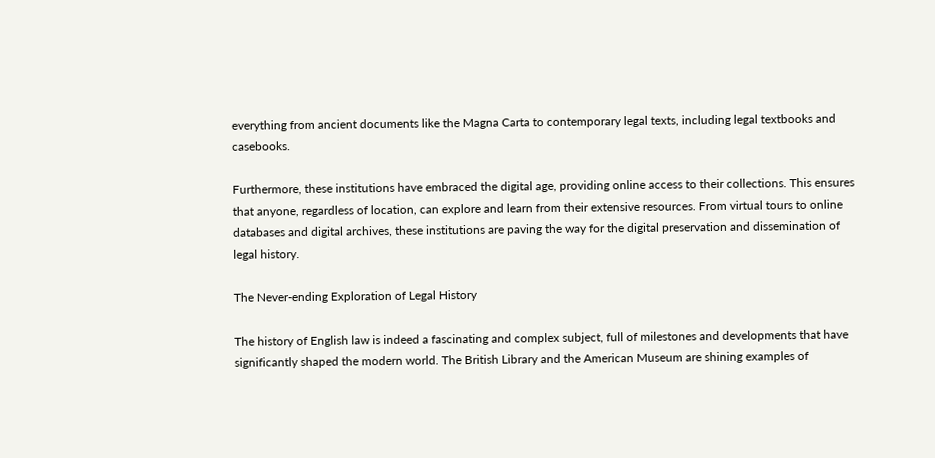everything from ancient documents like the Magna Carta to contemporary legal texts, including legal textbooks and casebooks.

Furthermore, these institutions have embraced the digital age, providing online access to their collections. This ensures that anyone, regardless of location, can explore and learn from their extensive resources. From virtual tours to online databases and digital archives, these institutions are paving the way for the digital preservation and dissemination of legal history.

The Never-ending Exploration of Legal History

The history of English law is indeed a fascinating and complex subject, full of milestones and developments that have significantly shaped the modern world. The British Library and the American Museum are shining examples of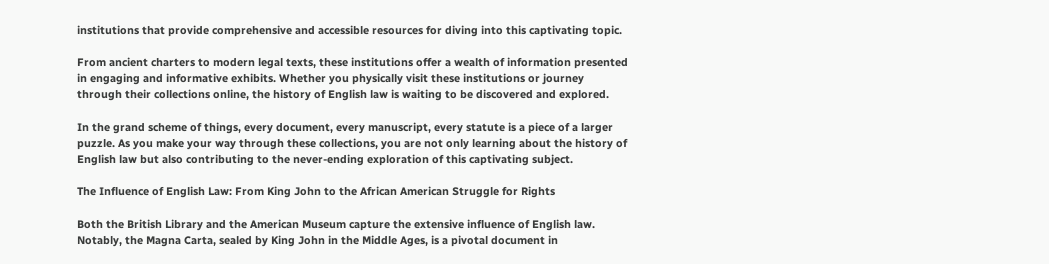institutions that provide comprehensive and accessible resources for diving into this captivating topic.

From ancient charters to modern legal texts, these institutions offer a wealth of information presented in engaging and informative exhibits. Whether you physically visit these institutions or journey through their collections online, the history of English law is waiting to be discovered and explored.

In the grand scheme of things, every document, every manuscript, every statute is a piece of a larger puzzle. As you make your way through these collections, you are not only learning about the history of English law but also contributing to the never-ending exploration of this captivating subject.

The Influence of English Law: From King John to the African American Struggle for Rights

Both the British Library and the American Museum capture the extensive influence of English law. Notably, the Magna Carta, sealed by King John in the Middle Ages, is a pivotal document in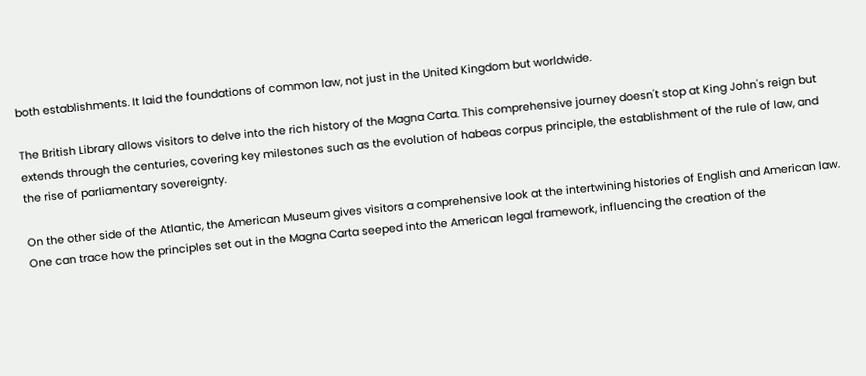both establishments. It laid the foundations of common law, not just in the United Kingdom but worldwide.

The British Library allows visitors to delve into the rich history of the Magna Carta. This comprehensive journey doesn't stop at King John's reign but extends through the centuries, covering key milestones such as the evolution of habeas corpus principle, the establishment of the rule of law, and the rise of parliamentary sovereignty.

On the other side of the Atlantic, the American Museum gives visitors a comprehensive look at the intertwining histories of English and American law. One can trace how the principles set out in the Magna Carta seeped into the American legal framework, influencing the creation of the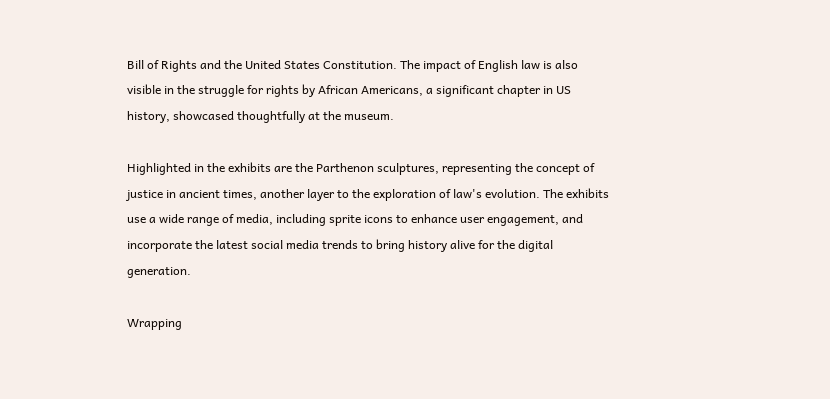Bill of Rights and the United States Constitution. The impact of English law is also visible in the struggle for rights by African Americans, a significant chapter in US history, showcased thoughtfully at the museum.

Highlighted in the exhibits are the Parthenon sculptures, representing the concept of justice in ancient times, another layer to the exploration of law's evolution. The exhibits use a wide range of media, including sprite icons to enhance user engagement, and incorporate the latest social media trends to bring history alive for the digital generation.

Wrapping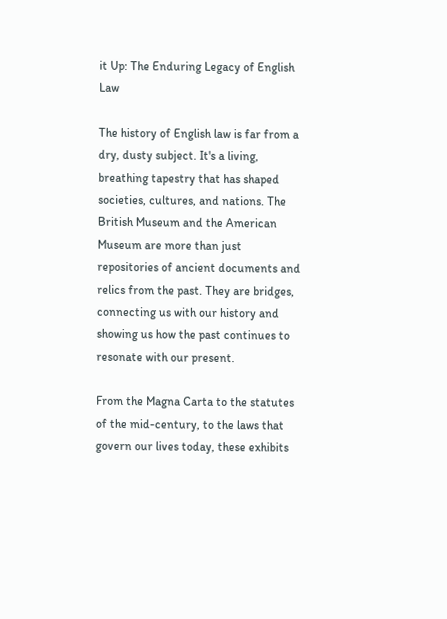it Up: The Enduring Legacy of English Law

The history of English law is far from a dry, dusty subject. It's a living, breathing tapestry that has shaped societies, cultures, and nations. The British Museum and the American Museum are more than just repositories of ancient documents and relics from the past. They are bridges, connecting us with our history and showing us how the past continues to resonate with our present.

From the Magna Carta to the statutes of the mid-century, to the laws that govern our lives today, these exhibits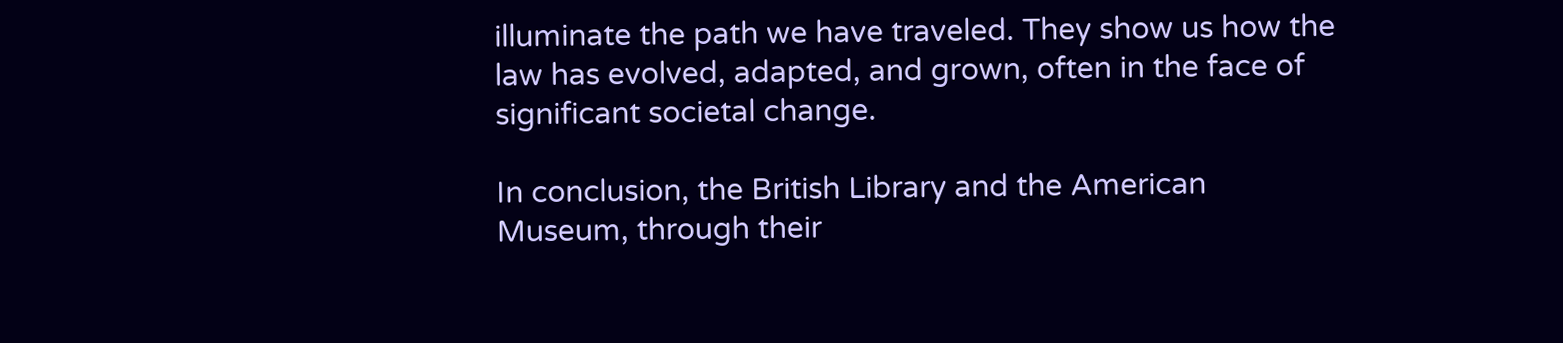illuminate the path we have traveled. They show us how the law has evolved, adapted, and grown, often in the face of significant societal change.

In conclusion, the British Library and the American Museum, through their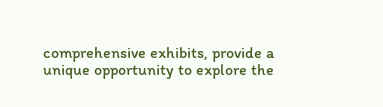comprehensive exhibits, provide a unique opportunity to explore the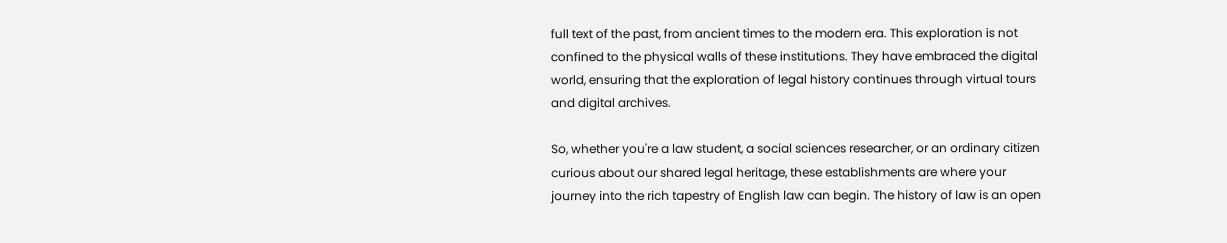full text of the past, from ancient times to the modern era. This exploration is not confined to the physical walls of these institutions. They have embraced the digital world, ensuring that the exploration of legal history continues through virtual tours and digital archives.

So, whether you're a law student, a social sciences researcher, or an ordinary citizen curious about our shared legal heritage, these establishments are where your journey into the rich tapestry of English law can begin. The history of law is an open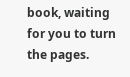book, waiting for you to turn the pages.